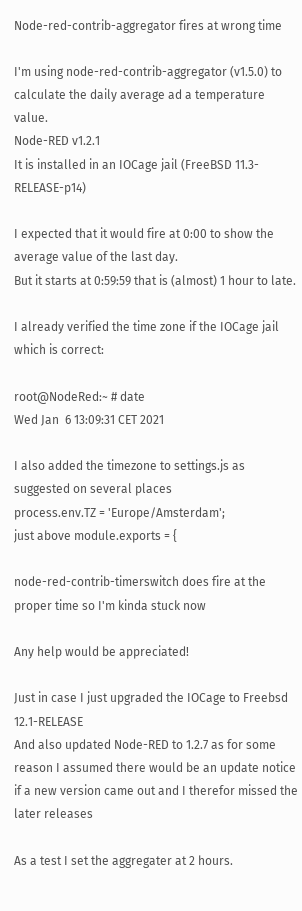Node-red-contrib-aggregator fires at wrong time

I'm using node-red-contrib-aggregator (v1.5.0) to calculate the daily average ad a temperature value.
Node-RED v1.2.1
It is installed in an IOCage jail (FreeBSD 11.3-RELEASE-p14)

I expected that it would fire at 0:00 to show the average value of the last day.
But it starts at 0:59:59 that is (almost) 1 hour to late.

I already verified the time zone if the IOCage jail which is correct:

root@NodeRed:~ # date
Wed Jan  6 13:09:31 CET 2021

I also added the timezone to settings.js as suggested on several places
process.env.TZ = 'Europe/Amsterdam';
just above module.exports = {

node-red-contrib-timerswitch does fire at the proper time so I'm kinda stuck now

Any help would be appreciated!

Just in case I just upgraded the IOCage to Freebsd 12.1-RELEASE
And also updated Node-RED to 1.2.7 as for some reason I assumed there would be an update notice if a new version came out and I therefor missed the later releases

As a test I set the aggregater at 2 hours.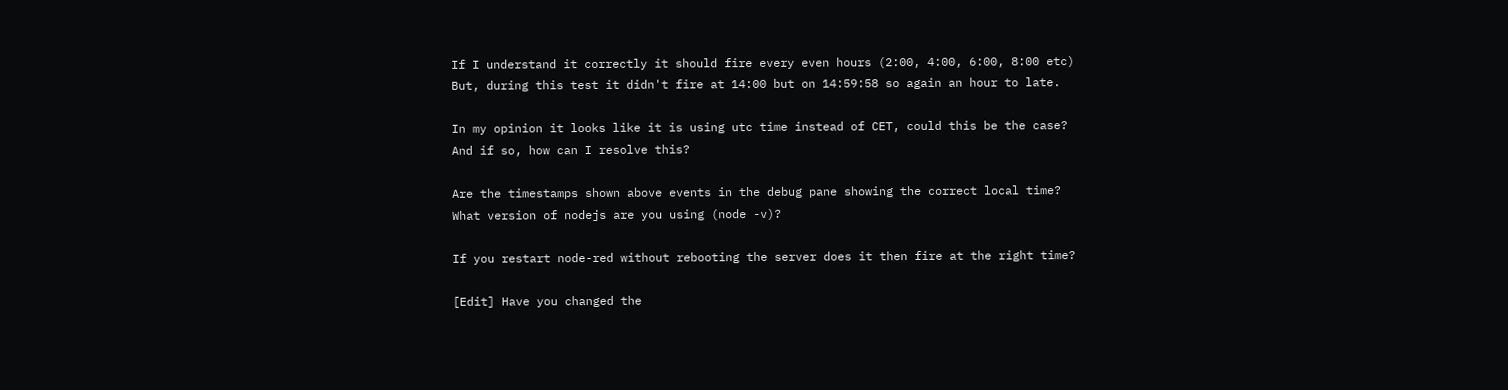If I understand it correctly it should fire every even hours (2:00, 4:00, 6:00, 8:00 etc)
But, during this test it didn't fire at 14:00 but on 14:59:58 so again an hour to late.

In my opinion it looks like it is using utc time instead of CET, could this be the case?
And if so, how can I resolve this?

Are the timestamps shown above events in the debug pane showing the correct local time?
What version of nodejs are you using (node -v)?

If you restart node-red without rebooting the server does it then fire at the right time?

[Edit] Have you changed the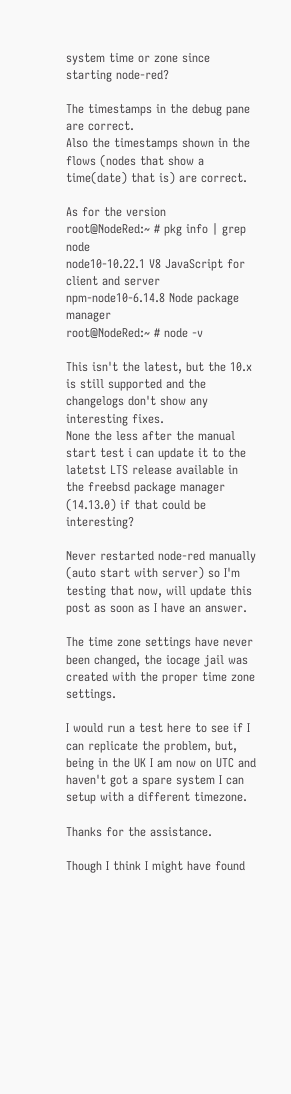system time or zone since starting node-red?

The timestamps in the debug pane are correct.
Also the timestamps shown in the flows (nodes that show a time(date) that is) are correct.

As for the version
root@NodeRed:~ # pkg info | grep node
node10-10.22.1 V8 JavaScript for client and server
npm-node10-6.14.8 Node package manager
root@NodeRed:~ # node -v

This isn't the latest, but the 10.x is still supported and the changelogs don't show any interesting fixes.
None the less after the manual start test i can update it to the latetst LTS release available in the freebsd package manager (14.13.0) if that could be interesting?

Never restarted node-red manually (auto start with server) so I'm testing that now, will update this post as soon as I have an answer.

The time zone settings have never been changed, the iocage jail was created with the proper time zone settings.

I would run a test here to see if I can replicate the problem, but, being in the UK I am now on UTC and haven't got a spare system I can setup with a different timezone.

Thanks for the assistance.

Though I think I might have found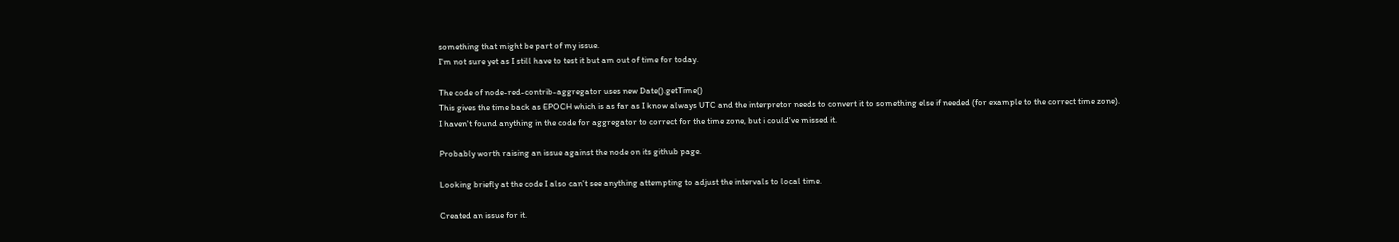something that might be part of my issue.
I'm not sure yet as I still have to test it but am out of time for today.

The code of node-red-contrib-aggregator uses new Date().getTime()
This gives the time back as EPOCH which is as far as I know always UTC and the interpretor needs to convert it to something else if needed (for example to the correct time zone).
I haven't found anything in the code for aggregator to correct for the time zone, but i could've missed it.

Probably worth raising an issue against the node on its github page.

Looking briefly at the code I also can't see anything attempting to adjust the intervals to local time.

Created an issue for it.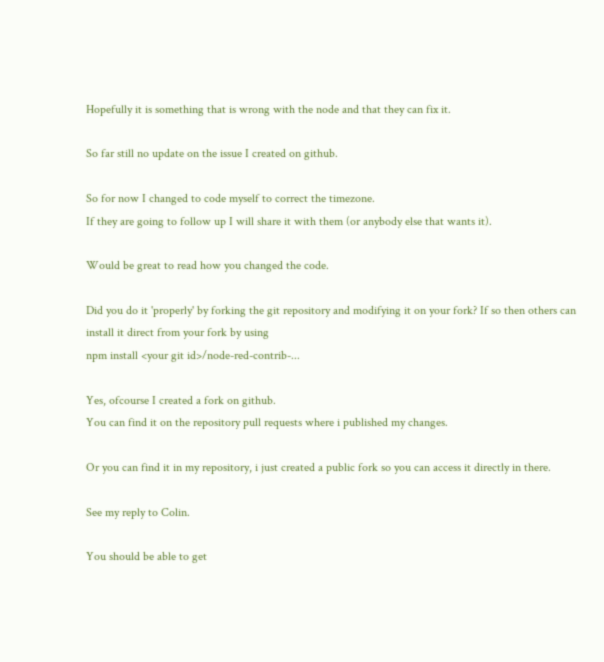Hopefully it is something that is wrong with the node and that they can fix it.

So far still no update on the issue I created on github.

So for now I changed to code myself to correct the timezone.
If they are going to follow up I will share it with them (or anybody else that wants it).

Would be great to read how you changed the code.

Did you do it 'properly' by forking the git repository and modifying it on your fork? If so then others can install it direct from your fork by using
npm install <your git id>/node-red-contrib-...

Yes, ofcourse I created a fork on github.
You can find it on the repository pull requests where i published my changes.

Or you can find it in my repository, i just created a public fork so you can access it directly in there.

See my reply to Colin.

You should be able to get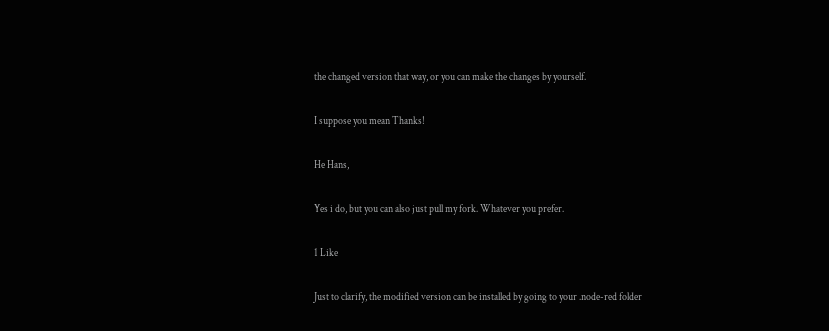the changed version that way, or you can make the changes by yourself.

I suppose you mean Thanks!

He Hans,

Yes i do, but you can also just pull my fork. Whatever you prefer.

1 Like

Just to clarify, the modified version can be installed by going to your .node-red folder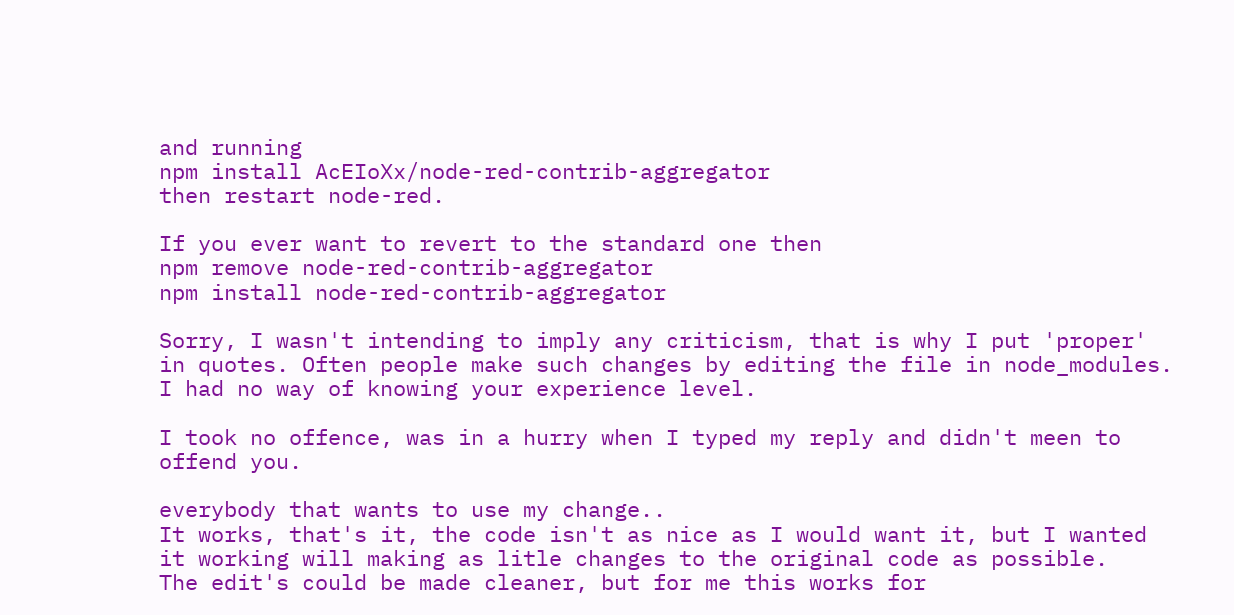and running
npm install AcEIoXx/node-red-contrib-aggregator
then restart node-red.

If you ever want to revert to the standard one then
npm remove node-red-contrib-aggregator
npm install node-red-contrib-aggregator

Sorry, I wasn't intending to imply any criticism, that is why I put 'proper' in quotes. Often people make such changes by editing the file in node_modules. I had no way of knowing your experience level.

I took no offence, was in a hurry when I typed my reply and didn't meen to offend you.

everybody that wants to use my change..
It works, that's it, the code isn't as nice as I would want it, but I wanted it working will making as litle changes to the original code as possible.
The edit's could be made cleaner, but for me this works for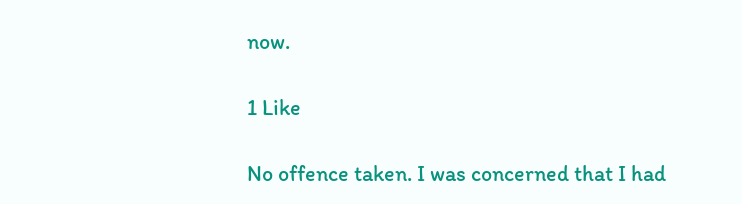now.

1 Like

No offence taken. I was concerned that I had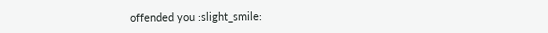offended you :slight_smile: